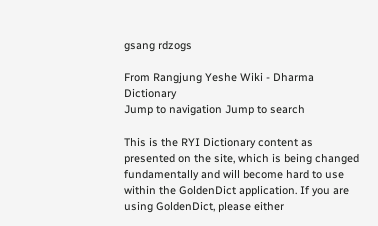gsang rdzogs

From Rangjung Yeshe Wiki - Dharma Dictionary
Jump to navigation Jump to search

This is the RYI Dictionary content as presented on the site, which is being changed fundamentally and will become hard to use within the GoldenDict application. If you are using GoldenDict, please either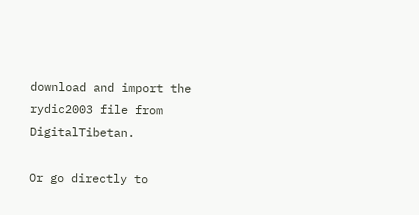download and import the rydic2003 file from DigitalTibetan.

Or go directly to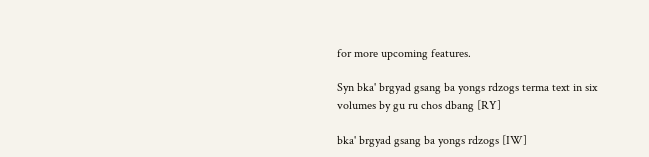for more upcoming features.

Syn bka' brgyad gsang ba yongs rdzogs terma text in six volumes by gu ru chos dbang [RY]

bka' brgyad gsang ba yongs rdzogs [IW]